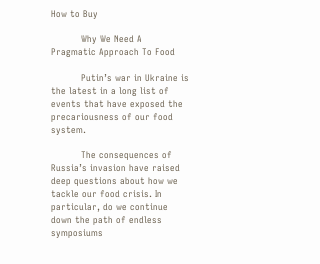How to Buy

          Why We Need A Pragmatic Approach To Food

          Putin’s war in Ukraine is the latest in a long list of events that have exposed the precariousness of our food system.

          The consequences of Russia’s invasion have raised deep questions about how we tackle our food crisis. In particular, do we continue down the path of endless symposiums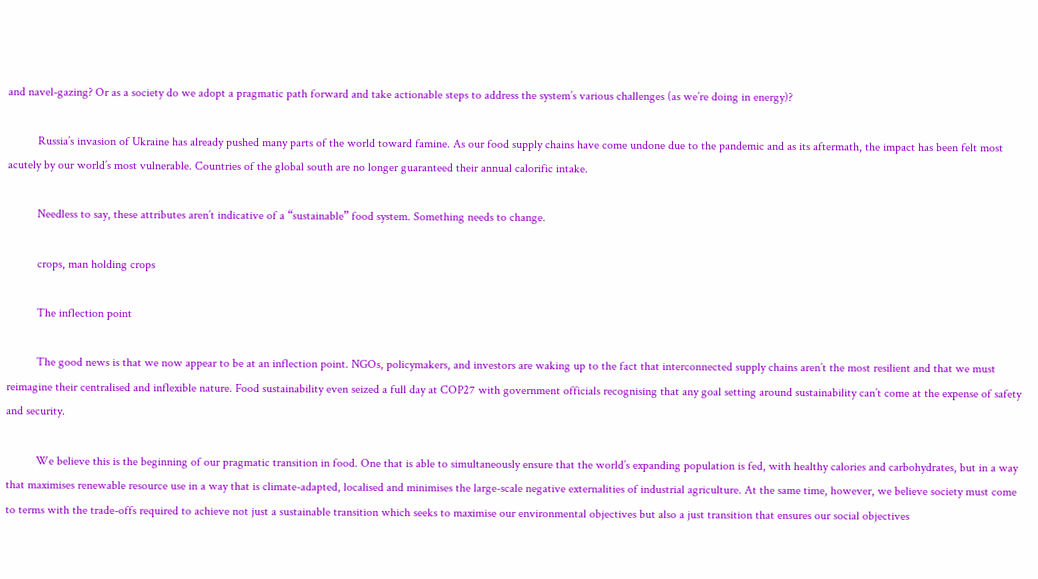and navel-gazing? Or as a society do we adopt a pragmatic path forward and take actionable steps to address the system’s various challenges (as we’re doing in energy)?

          Russia’s invasion of Ukraine has already pushed many parts of the world toward famine. As our food supply chains have come undone due to the pandemic and as its aftermath, the impact has been felt most acutely by our world’s most vulnerable. Countries of the global south are no longer guaranteed their annual calorific intake.

          Needless to say, these attributes aren’t indicative of a “sustainable” food system. Something needs to change.

          crops, man holding crops

          The inflection point

          The good news is that we now appear to be at an inflection point. NGOs, policymakers, and investors are waking up to the fact that interconnected supply chains aren’t the most resilient and that we must reimagine their centralised and inflexible nature. Food sustainability even seized a full day at COP27 with government officials recognising that any goal setting around sustainability can’t come at the expense of safety and security.

          We believe this is the beginning of our pragmatic transition in food. One that is able to simultaneously ensure that the world’s expanding population is fed, with healthy calories and carbohydrates, but in a way that maximises renewable resource use in a way that is climate-adapted, localised and minimises the large-scale negative externalities of industrial agriculture. At the same time, however, we believe society must come to terms with the trade-offs required to achieve not just a sustainable transition which seeks to maximise our environmental objectives but also a just transition that ensures our social objectives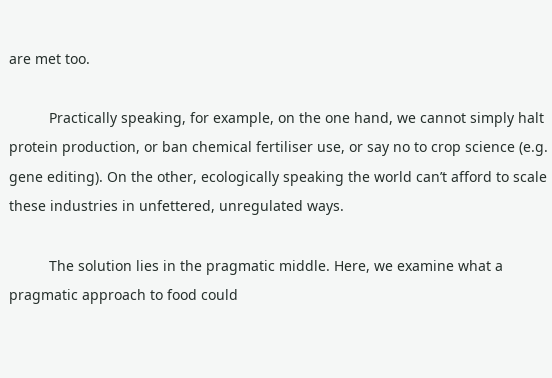are met too.

          Practically speaking, for example, on the one hand, we cannot simply halt protein production, or ban chemical fertiliser use, or say no to crop science (e.g. gene editing). On the other, ecologically speaking the world can’t afford to scale these industries in unfettered, unregulated ways.

          The solution lies in the pragmatic middle. Here, we examine what a pragmatic approach to food could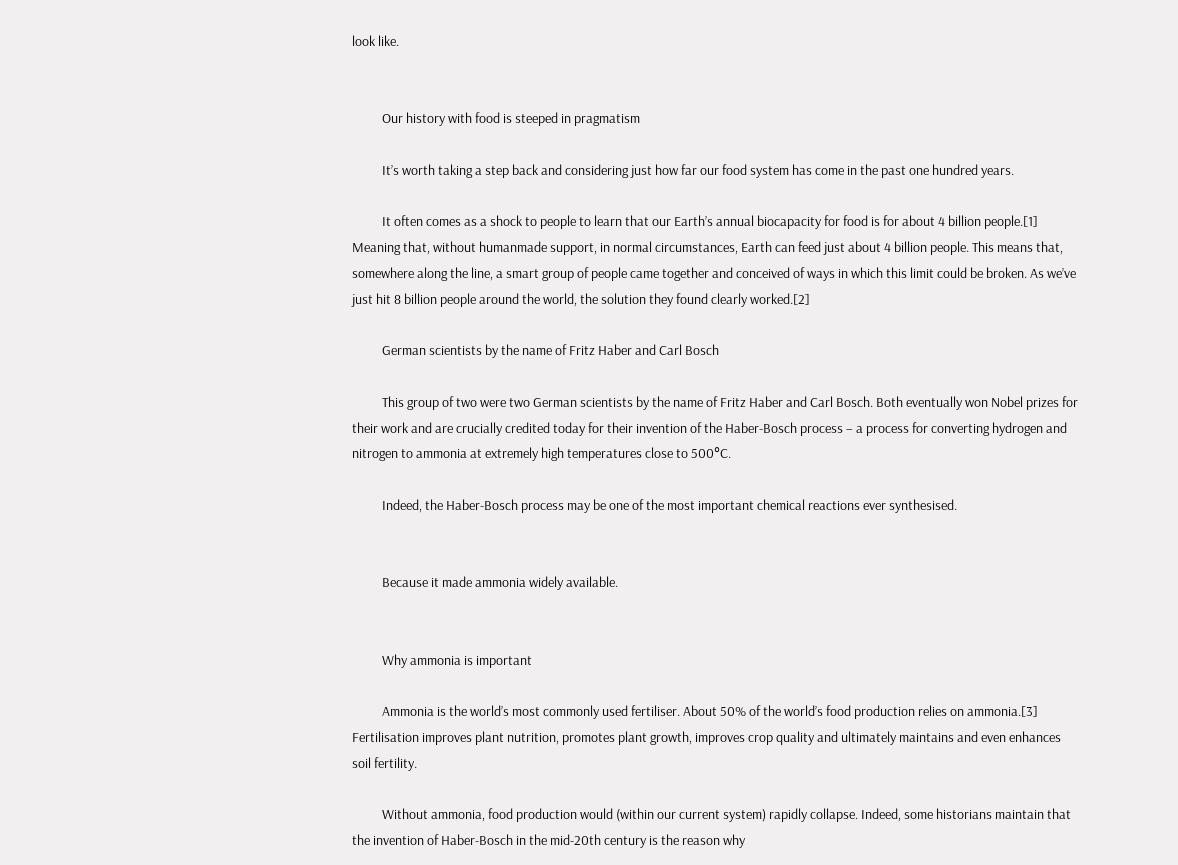look like.


          Our history with food is steeped in pragmatism

          It’s worth taking a step back and considering just how far our food system has come in the past one hundred years.

          It often comes as a shock to people to learn that our Earth’s annual biocapacity for food is for about 4 billion people.[1] Meaning that, without humanmade support, in normal circumstances, Earth can feed just about 4 billion people. This means that, somewhere along the line, a smart group of people came together and conceived of ways in which this limit could be broken. As we’ve just hit 8 billion people around the world, the solution they found clearly worked.[2]

          German scientists by the name of Fritz Haber and Carl Bosch

          This group of two were two German scientists by the name of Fritz Haber and Carl Bosch. Both eventually won Nobel prizes for their work and are crucially credited today for their invention of the Haber-Bosch process – a process for converting hydrogen and nitrogen to ammonia at extremely high temperatures close to 500°C.

          Indeed, the Haber-Bosch process may be one of the most important chemical reactions ever synthesised.


          Because it made ammonia widely available.


          Why ammonia is important

          Ammonia is the world’s most commonly used fertiliser. About 50% of the world’s food production relies on ammonia.[3] Fertilisation improves plant nutrition, promotes plant growth, improves crop quality and ultimately maintains and even enhances soil fertility.

          Without ammonia, food production would (within our current system) rapidly collapse. Indeed, some historians maintain that the invention of Haber-Bosch in the mid-20th century is the reason why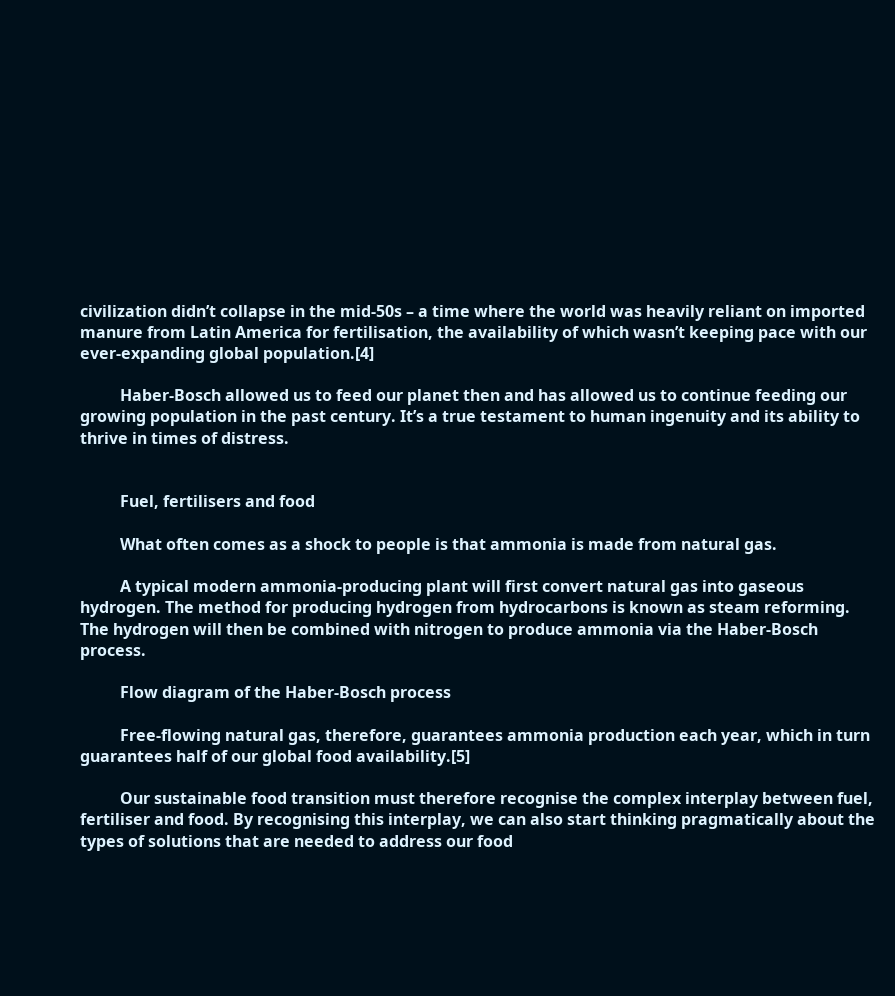civilization didn’t collapse in the mid-50s – a time where the world was heavily reliant on imported manure from Latin America for fertilisation, the availability of which wasn’t keeping pace with our ever-expanding global population.[4]

          Haber-Bosch allowed us to feed our planet then and has allowed us to continue feeding our growing population in the past century. It’s a true testament to human ingenuity and its ability to thrive in times of distress.


          Fuel, fertilisers and food

          What often comes as a shock to people is that ammonia is made from natural gas.

          A typical modern ammonia-producing plant will first convert natural gas into gaseous hydrogen. The method for producing hydrogen from hydrocarbons is known as steam reforming. The hydrogen will then be combined with nitrogen to produce ammonia via the Haber-Bosch process.

          Flow diagram of the Haber-Bosch process

          Free-flowing natural gas, therefore, guarantees ammonia production each year, which in turn guarantees half of our global food availability.[5]

          Our sustainable food transition must therefore recognise the complex interplay between fuel, fertiliser and food. By recognising this interplay, we can also start thinking pragmatically about the types of solutions that are needed to address our food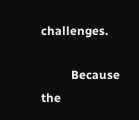challenges.

          Because the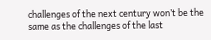challenges of the next century won’t be the same as the challenges of the last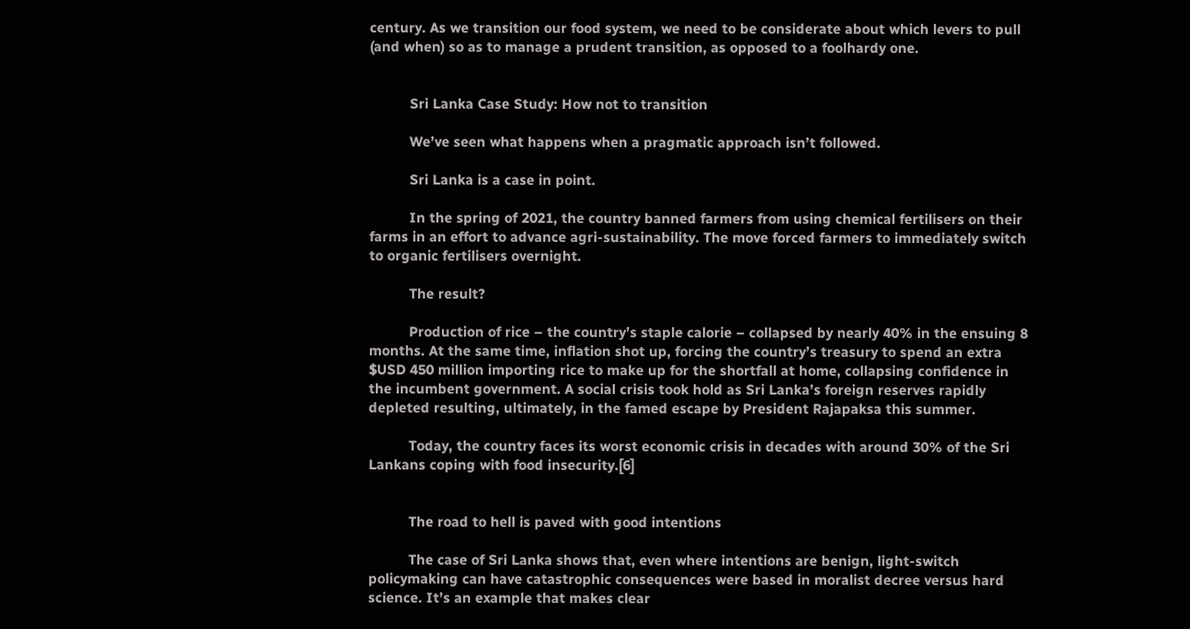century. As we transition our food system, we need to be considerate about which levers to pull (and when) so as to manage a prudent transition, as opposed to a foolhardy one.


          Sri Lanka Case Study: How not to transition

          We’ve seen what happens when a pragmatic approach isn’t followed.

          Sri Lanka is a case in point.

          In the spring of 2021, the country banned farmers from using chemical fertilisers on their farms in an effort to advance agri-sustainability. The move forced farmers to immediately switch to organic fertilisers overnight.

          The result?

          Production of rice – the country’s staple calorie – collapsed by nearly 40% in the ensuing 8 months. At the same time, inflation shot up, forcing the country’s treasury to spend an extra $USD 450 million importing rice to make up for the shortfall at home, collapsing confidence in the incumbent government. A social crisis took hold as Sri Lanka’s foreign reserves rapidly depleted resulting, ultimately, in the famed escape by President Rajapaksa this summer.

          Today, the country faces its worst economic crisis in decades with around 30% of the Sri Lankans coping with food insecurity.[6]


          The road to hell is paved with good intentions

          The case of Sri Lanka shows that, even where intentions are benign, light-switch policymaking can have catastrophic consequences were based in moralist decree versus hard science. It’s an example that makes clear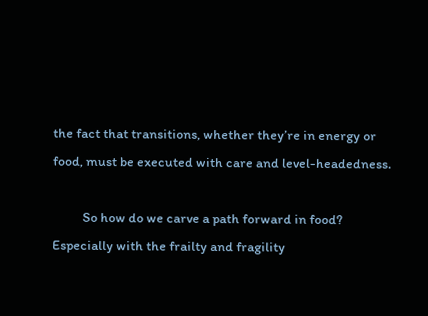the fact that transitions, whether they’re in energy or food, must be executed with care and level-headedness.

          So how do we carve a path forward in food? Especially with the frailty and fragility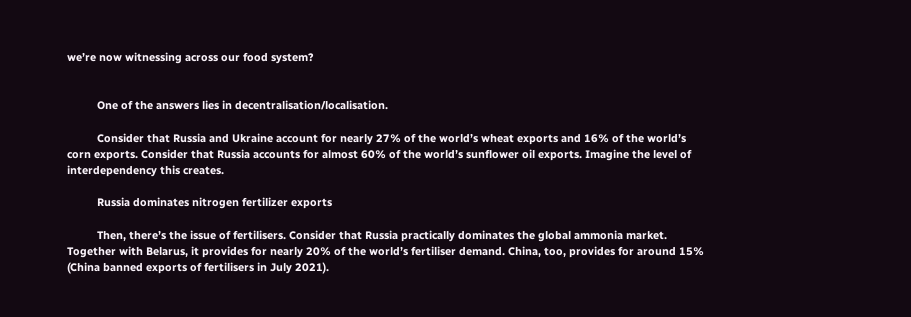we’re now witnessing across our food system?


          One of the answers lies in decentralisation/localisation.

          Consider that Russia and Ukraine account for nearly 27% of the world’s wheat exports and 16% of the world’s corn exports. Consider that Russia accounts for almost 60% of the world’s sunflower oil exports. Imagine the level of interdependency this creates.

          Russia dominates nitrogen fertilizer exports

          Then, there’s the issue of fertilisers. Consider that Russia practically dominates the global ammonia market. Together with Belarus, it provides for nearly 20% of the world’s fertiliser demand. China, too, provides for around 15% (China banned exports of fertilisers in July 2021).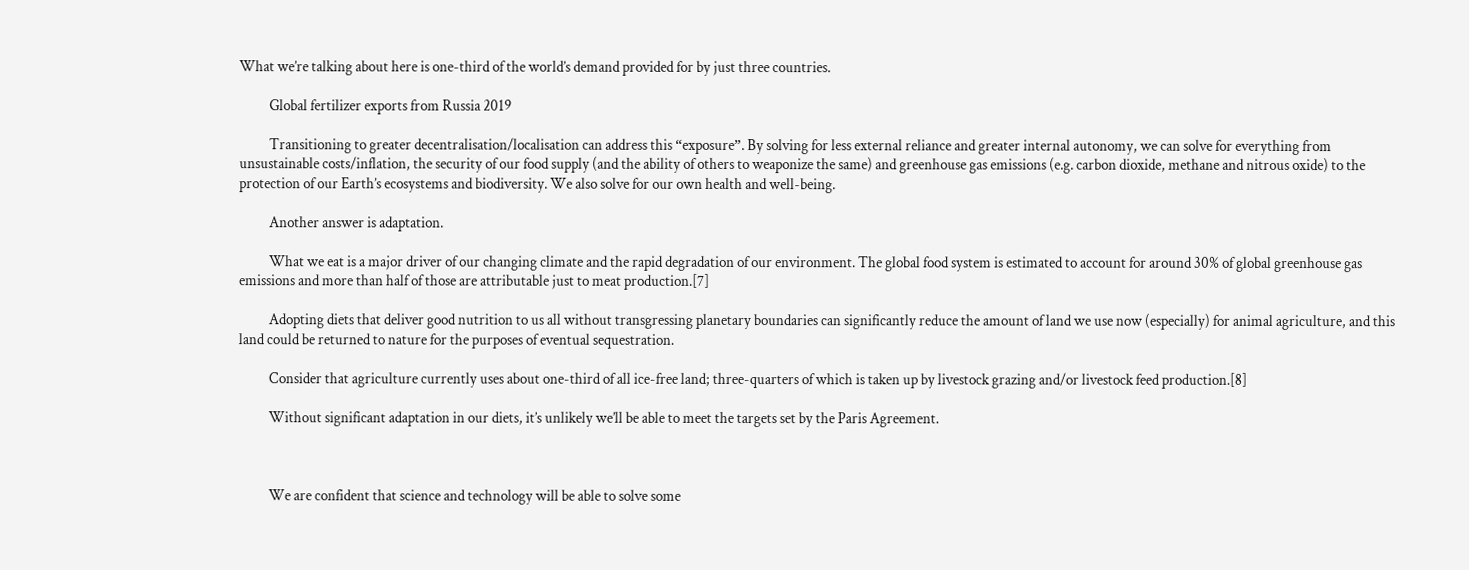What we’re talking about here is one-third of the world’s demand provided for by just three countries.

          Global fertilizer exports from Russia 2019

          Transitioning to greater decentralisation/localisation can address this “exposure”. By solving for less external reliance and greater internal autonomy, we can solve for everything from unsustainable costs/inflation, the security of our food supply (and the ability of others to weaponize the same) and greenhouse gas emissions (e.g. carbon dioxide, methane and nitrous oxide) to the protection of our Earth’s ecosystems and biodiversity. We also solve for our own health and well-being.

          Another answer is adaptation.

          What we eat is a major driver of our changing climate and the rapid degradation of our environment. The global food system is estimated to account for around 30% of global greenhouse gas emissions and more than half of those are attributable just to meat production.[7]

          Adopting diets that deliver good nutrition to us all without transgressing planetary boundaries can significantly reduce the amount of land we use now (especially) for animal agriculture, and this land could be returned to nature for the purposes of eventual sequestration.

          Consider that agriculture currently uses about one-third of all ice-free land; three-quarters of which is taken up by livestock grazing and/or livestock feed production.[8]

          Without significant adaptation in our diets, it’s unlikely we’ll be able to meet the targets set by the Paris Agreement.



          We are confident that science and technology will be able to solve some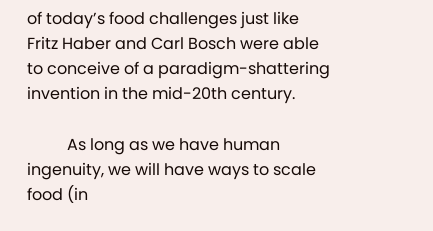of today’s food challenges just like Fritz Haber and Carl Bosch were able to conceive of a paradigm-shattering invention in the mid-20th century.

          As long as we have human ingenuity, we will have ways to scale food (in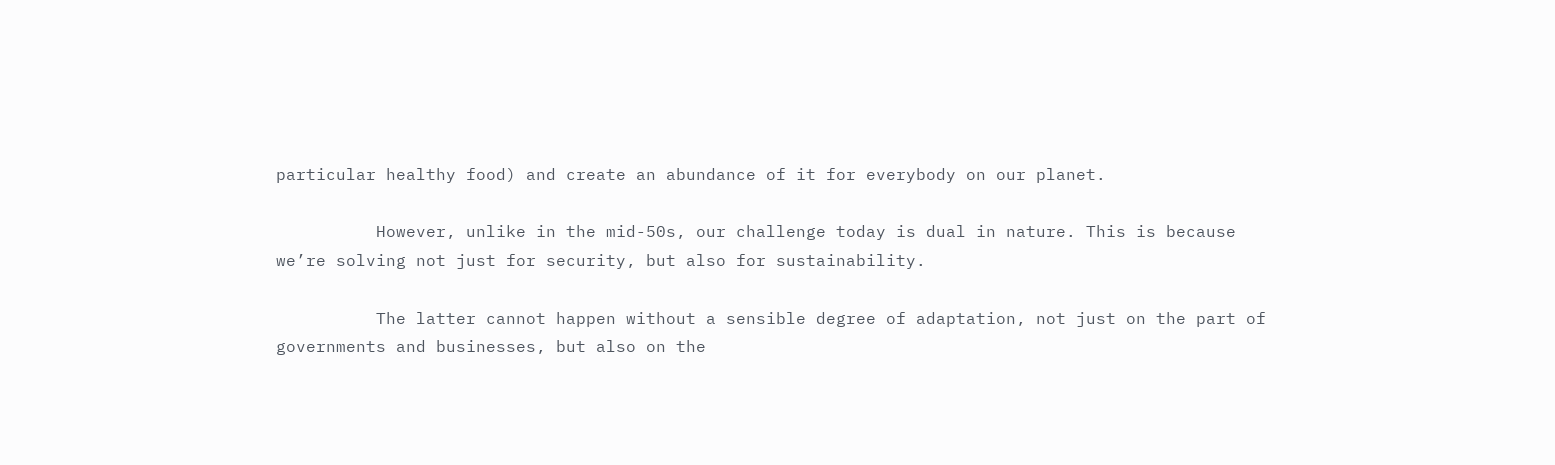particular healthy food) and create an abundance of it for everybody on our planet.

          However, unlike in the mid-50s, our challenge today is dual in nature. This is because we’re solving not just for security, but also for sustainability.

          The latter cannot happen without a sensible degree of adaptation, not just on the part of governments and businesses, but also on the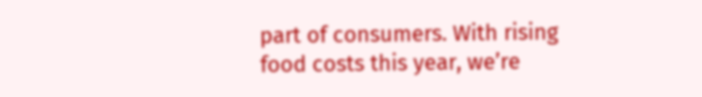part of consumers. With rising food costs this year, we’re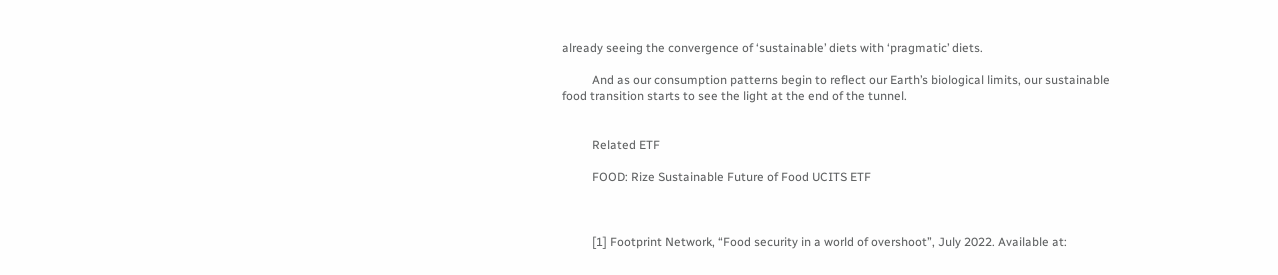already seeing the convergence of ‘sustainable’ diets with ‘pragmatic’ diets.

          And as our consumption patterns begin to reflect our Earth’s biological limits, our sustainable food transition starts to see the light at the end of the tunnel.


          Related ETF

          FOOD: Rize Sustainable Future of Food UCITS ETF



          [1] Footprint Network, “Food security in a world of overshoot”, July 2022. Available at: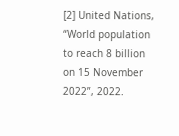[2] United Nations, “World population to reach 8 billion on 15 November 2022”, 2022.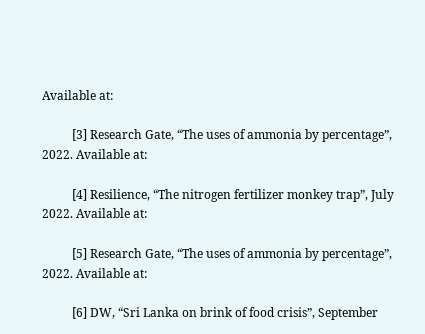Available at:

          [3] Research Gate, “The uses of ammonia by percentage”, 2022. Available at:

          [4] Resilience, “The nitrogen fertilizer monkey trap”, July 2022. Available at:

          [5] Research Gate, “The uses of ammonia by percentage”, 2022. Available at:

          [6] DW, “Sri Lanka on brink of food crisis”, September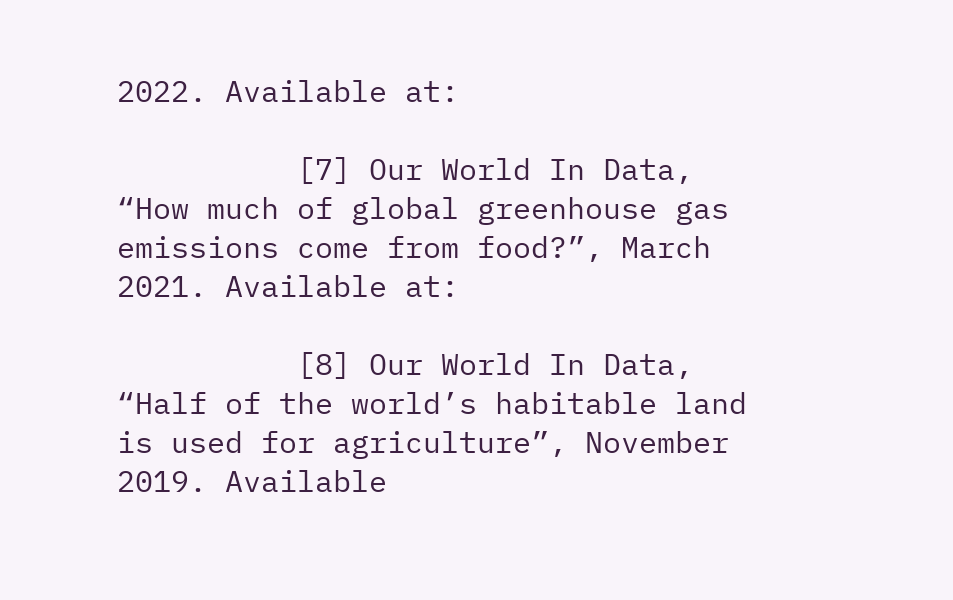2022. Available at:

          [7] Our World In Data, “How much of global greenhouse gas emissions come from food?”, March 2021. Available at:

          [8] Our World In Data, “Half of the world’s habitable land is used for agriculture”, November 2019. Available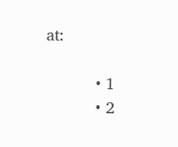at:

          • 1
          • 2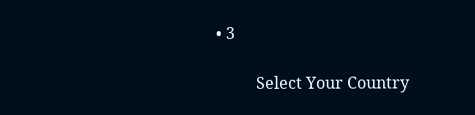• 3

          Select Your Country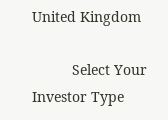United Kingdom

          Select Your Investor Type